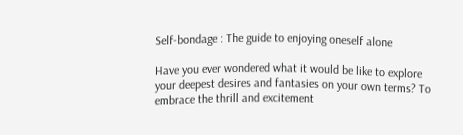Self-bondage : The guide to enjoying oneself alone

Have you ever wondered what it would be like to explore your deepest desires and fantasies on your own terms? To embrace the thrill and excitement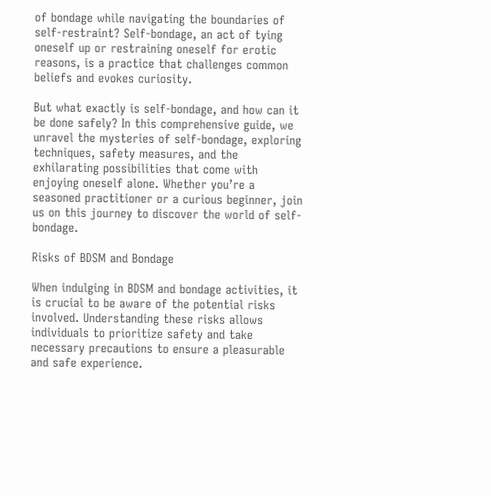of bondage while navigating the boundaries of self-restraint? Self-bondage, an act of tying oneself up or restraining oneself for erotic reasons, is a practice that challenges common beliefs and evokes curiosity.

But what exactly is self-bondage, and how can it be done safely? In this comprehensive guide, we unravel the mysteries of self-bondage, exploring techniques, safety measures, and the exhilarating possibilities that come with enjoying oneself alone. Whether you’re a seasoned practitioner or a curious beginner, join us on this journey to discover the world of self-bondage.

Risks of BDSM and Bondage

When indulging in BDSM and bondage activities, it is crucial to be aware of the potential risks involved. Understanding these risks allows individuals to prioritize safety and take necessary precautions to ensure a pleasurable and safe experience.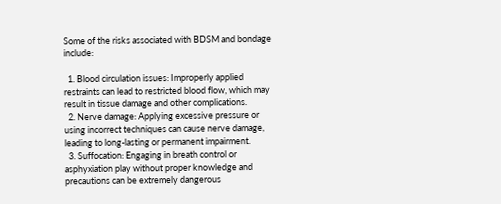Some of the risks associated with BDSM and bondage include:

  1. Blood circulation issues: Improperly applied restraints can lead to restricted blood flow, which may result in tissue damage and other complications.
  2. Nerve damage: Applying excessive pressure or using incorrect techniques can cause nerve damage, leading to long-lasting or permanent impairment.
  3. Suffocation: Engaging in breath control or asphyxiation play without proper knowledge and precautions can be extremely dangerous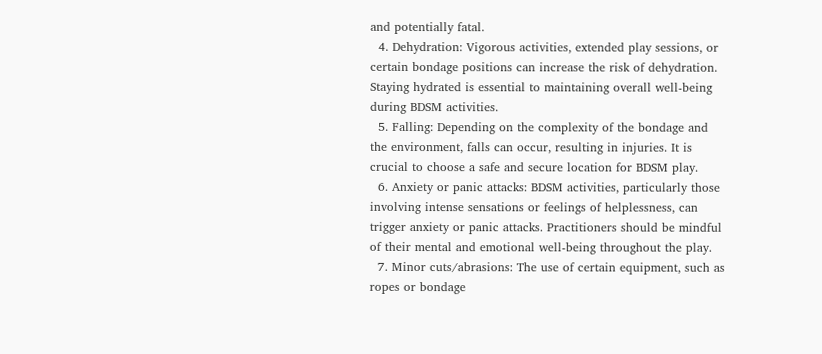and potentially fatal.
  4. Dehydration: Vigorous activities, extended play sessions, or certain bondage positions can increase the risk of dehydration. Staying hydrated is essential to maintaining overall well-being during BDSM activities.
  5. Falling: Depending on the complexity of the bondage and the environment, falls can occur, resulting in injuries. It is crucial to choose a safe and secure location for BDSM play.
  6. Anxiety or panic attacks: BDSM activities, particularly those involving intense sensations or feelings of helplessness, can trigger anxiety or panic attacks. Practitioners should be mindful of their mental and emotional well-being throughout the play.
  7. Minor cuts/abrasions: The use of certain equipment, such as ropes or bondage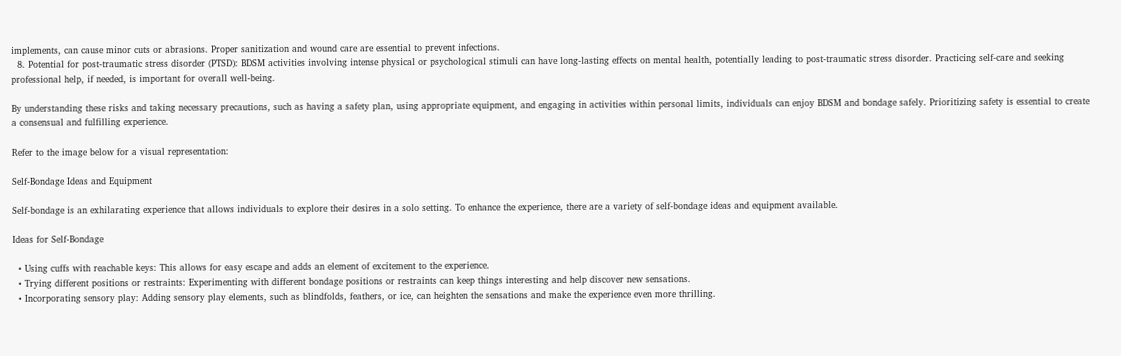implements, can cause minor cuts or abrasions. Proper sanitization and wound care are essential to prevent infections.
  8. Potential for post-traumatic stress disorder (PTSD): BDSM activities involving intense physical or psychological stimuli can have long-lasting effects on mental health, potentially leading to post-traumatic stress disorder. Practicing self-care and seeking professional help, if needed, is important for overall well-being.

By understanding these risks and taking necessary precautions, such as having a safety plan, using appropriate equipment, and engaging in activities within personal limits, individuals can enjoy BDSM and bondage safely. Prioritizing safety is essential to create a consensual and fulfilling experience.

Refer to the image below for a visual representation:

Self-Bondage Ideas and Equipment

Self-bondage is an exhilarating experience that allows individuals to explore their desires in a solo setting. To enhance the experience, there are a variety of self-bondage ideas and equipment available.

Ideas for Self-Bondage

  • Using cuffs with reachable keys: This allows for easy escape and adds an element of excitement to the experience.
  • Trying different positions or restraints: Experimenting with different bondage positions or restraints can keep things interesting and help discover new sensations.
  • Incorporating sensory play: Adding sensory play elements, such as blindfolds, feathers, or ice, can heighten the sensations and make the experience even more thrilling.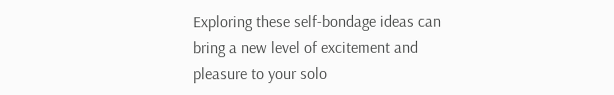Exploring these self-bondage ideas can bring a new level of excitement and pleasure to your solo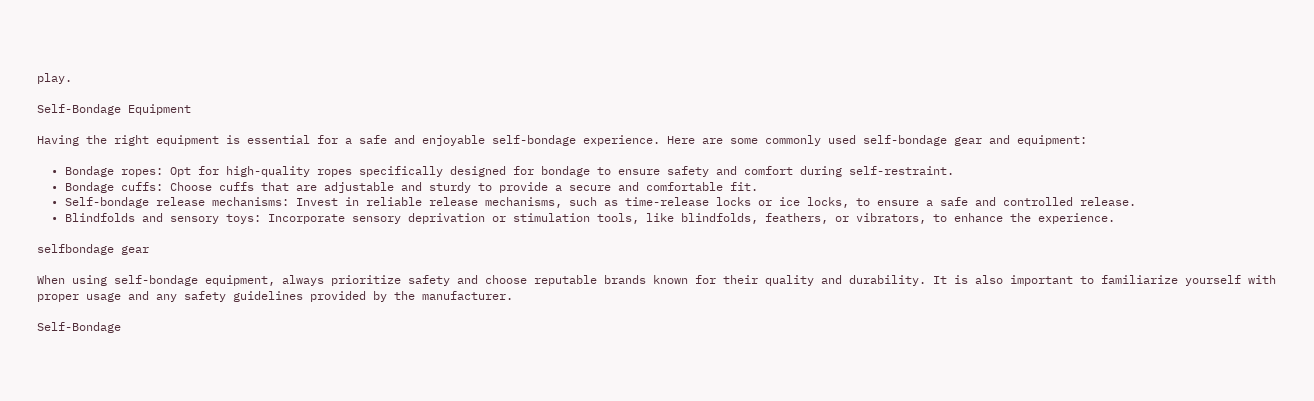play.

Self-Bondage Equipment

Having the right equipment is essential for a safe and enjoyable self-bondage experience. Here are some commonly used self-bondage gear and equipment:

  • Bondage ropes: Opt for high-quality ropes specifically designed for bondage to ensure safety and comfort during self-restraint.
  • Bondage cuffs: Choose cuffs that are adjustable and sturdy to provide a secure and comfortable fit.
  • Self-bondage release mechanisms: Invest in reliable release mechanisms, such as time-release locks or ice locks, to ensure a safe and controlled release.
  • Blindfolds and sensory toys: Incorporate sensory deprivation or stimulation tools, like blindfolds, feathers, or vibrators, to enhance the experience.

selfbondage gear

When using self-bondage equipment, always prioritize safety and choose reputable brands known for their quality and durability. It is also important to familiarize yourself with proper usage and any safety guidelines provided by the manufacturer.

Self-Bondage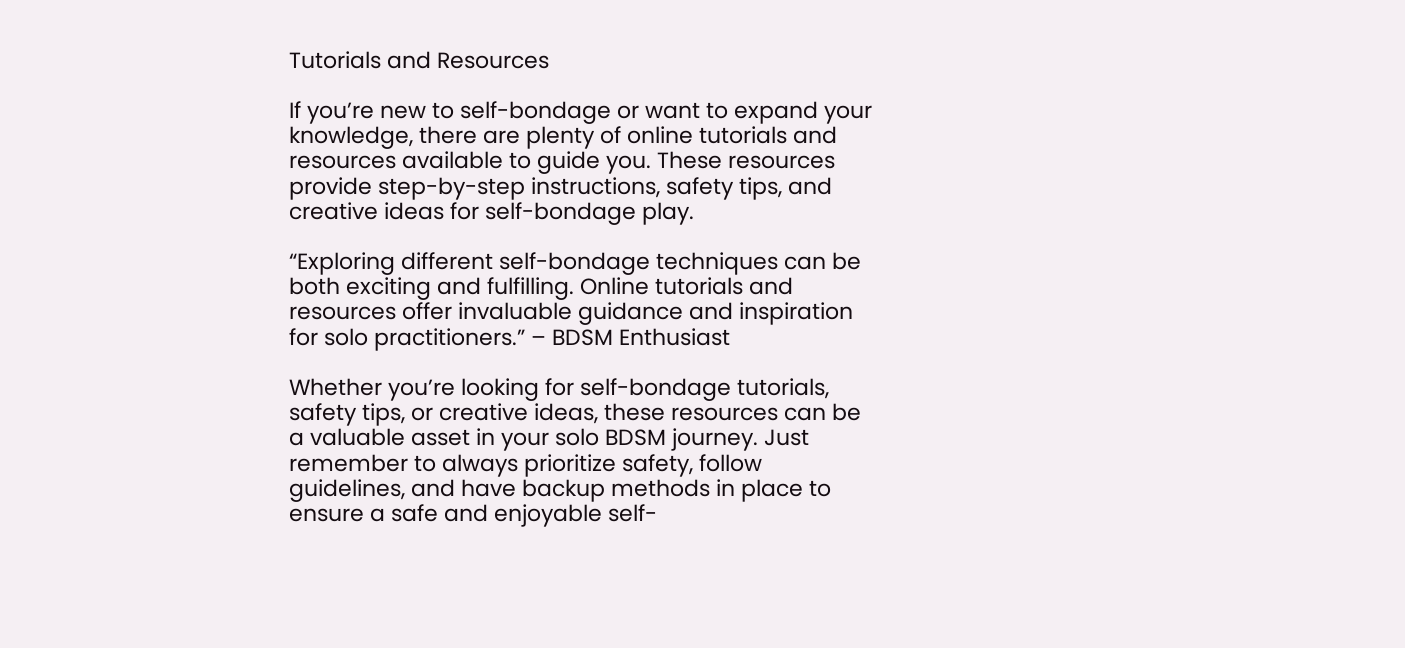Tutorials and Resources

If you’re new to self-bondage or want to expand your knowledge, there are plenty of online tutorials and resources available to guide you. These resources provide step-by-step instructions, safety tips, and creative ideas for self-bondage play.

“Exploring different self-bondage techniques can be both exciting and fulfilling. Online tutorials and resources offer invaluable guidance and inspiration for solo practitioners.” – BDSM Enthusiast

Whether you’re looking for self-bondage tutorials, safety tips, or creative ideas, these resources can be a valuable asset in your solo BDSM journey. Just remember to always prioritize safety, follow guidelines, and have backup methods in place to ensure a safe and enjoyable self-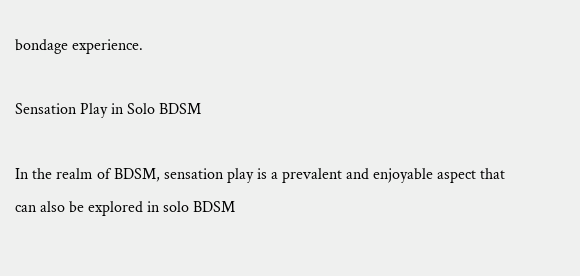bondage experience.

Sensation Play in Solo BDSM

In the realm of BDSM, sensation play is a prevalent and enjoyable aspect that can also be explored in solo BDSM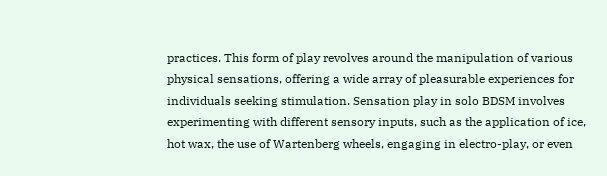practices. This form of play revolves around the manipulation of various physical sensations, offering a wide array of pleasurable experiences for individuals seeking stimulation. Sensation play in solo BDSM involves experimenting with different sensory inputs, such as the application of ice, hot wax, the use of Wartenberg wheels, engaging in electro-play, or even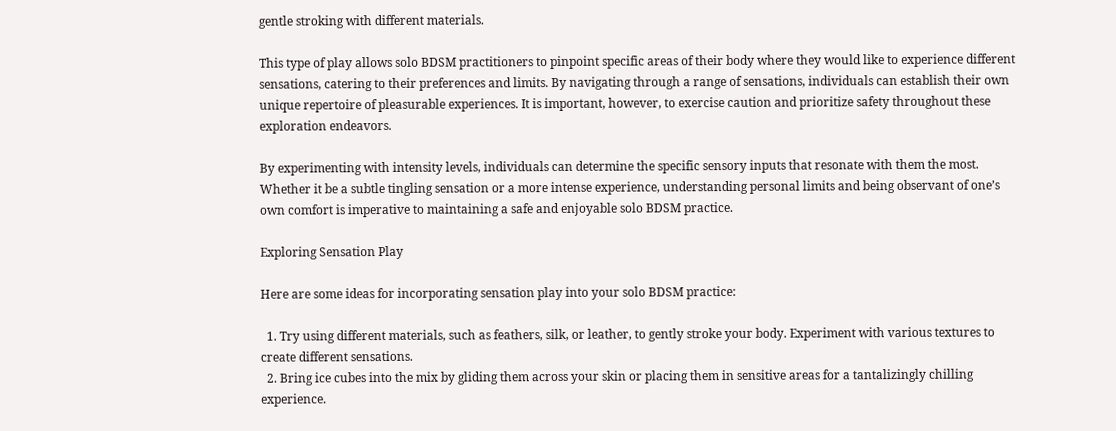gentle stroking with different materials.

This type of play allows solo BDSM practitioners to pinpoint specific areas of their body where they would like to experience different sensations, catering to their preferences and limits. By navigating through a range of sensations, individuals can establish their own unique repertoire of pleasurable experiences. It is important, however, to exercise caution and prioritize safety throughout these exploration endeavors.

By experimenting with intensity levels, individuals can determine the specific sensory inputs that resonate with them the most. Whether it be a subtle tingling sensation or a more intense experience, understanding personal limits and being observant of one’s own comfort is imperative to maintaining a safe and enjoyable solo BDSM practice.

Exploring Sensation Play

Here are some ideas for incorporating sensation play into your solo BDSM practice:

  1. Try using different materials, such as feathers, silk, or leather, to gently stroke your body. Experiment with various textures to create different sensations.
  2. Bring ice cubes into the mix by gliding them across your skin or placing them in sensitive areas for a tantalizingly chilling experience.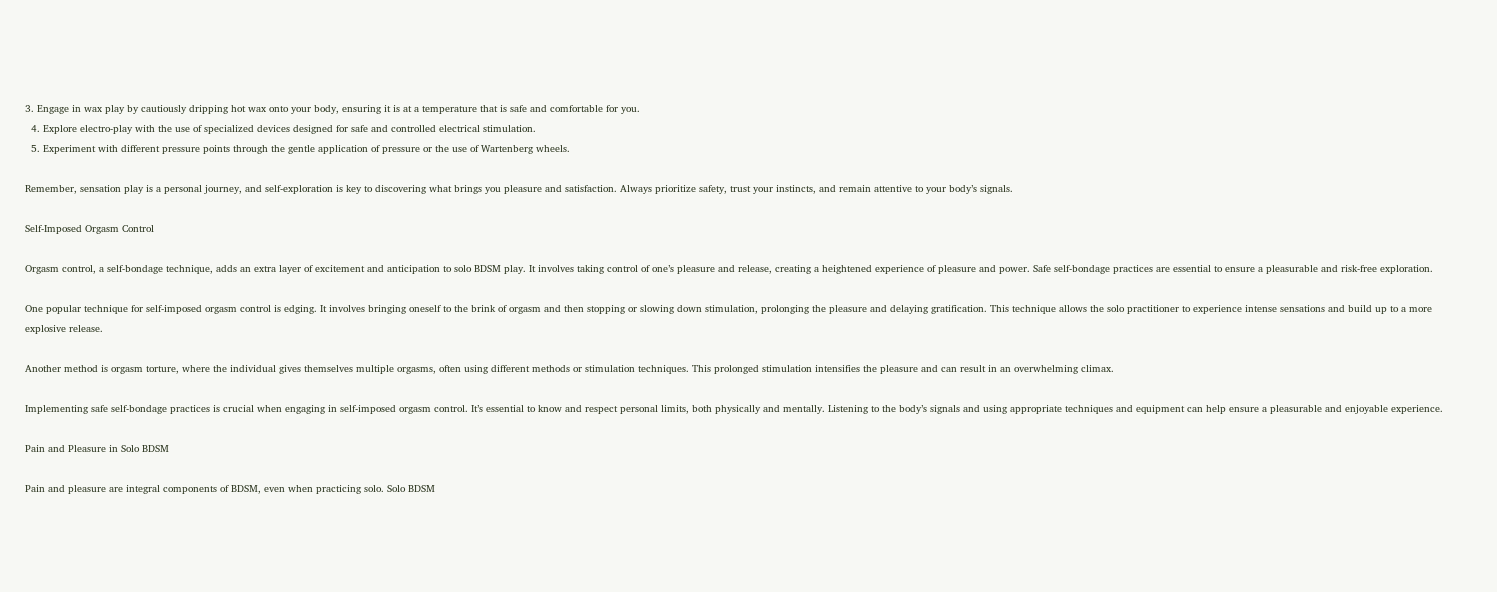3. Engage in wax play by cautiously dripping hot wax onto your body, ensuring it is at a temperature that is safe and comfortable for you.
  4. Explore electro-play with the use of specialized devices designed for safe and controlled electrical stimulation.
  5. Experiment with different pressure points through the gentle application of pressure or the use of Wartenberg wheels.

Remember, sensation play is a personal journey, and self-exploration is key to discovering what brings you pleasure and satisfaction. Always prioritize safety, trust your instincts, and remain attentive to your body’s signals.

Self-Imposed Orgasm Control

Orgasm control, a self-bondage technique, adds an extra layer of excitement and anticipation to solo BDSM play. It involves taking control of one’s pleasure and release, creating a heightened experience of pleasure and power. Safe self-bondage practices are essential to ensure a pleasurable and risk-free exploration.

One popular technique for self-imposed orgasm control is edging. It involves bringing oneself to the brink of orgasm and then stopping or slowing down stimulation, prolonging the pleasure and delaying gratification. This technique allows the solo practitioner to experience intense sensations and build up to a more explosive release.

Another method is orgasm torture, where the individual gives themselves multiple orgasms, often using different methods or stimulation techniques. This prolonged stimulation intensifies the pleasure and can result in an overwhelming climax.

Implementing safe self-bondage practices is crucial when engaging in self-imposed orgasm control. It’s essential to know and respect personal limits, both physically and mentally. Listening to the body’s signals and using appropriate techniques and equipment can help ensure a pleasurable and enjoyable experience.

Pain and Pleasure in Solo BDSM

Pain and pleasure are integral components of BDSM, even when practicing solo. Solo BDSM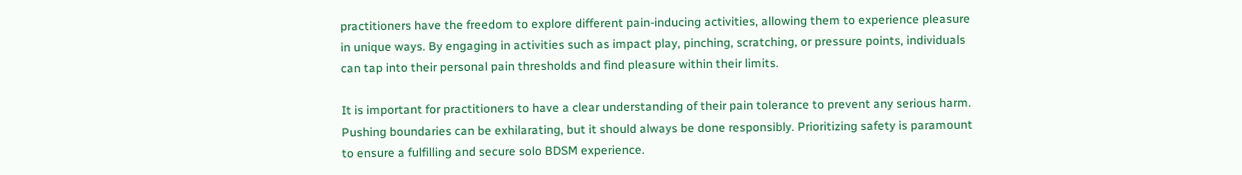practitioners have the freedom to explore different pain-inducing activities, allowing them to experience pleasure in unique ways. By engaging in activities such as impact play, pinching, scratching, or pressure points, individuals can tap into their personal pain thresholds and find pleasure within their limits.

It is important for practitioners to have a clear understanding of their pain tolerance to prevent any serious harm. Pushing boundaries can be exhilarating, but it should always be done responsibly. Prioritizing safety is paramount to ensure a fulfilling and secure solo BDSM experience.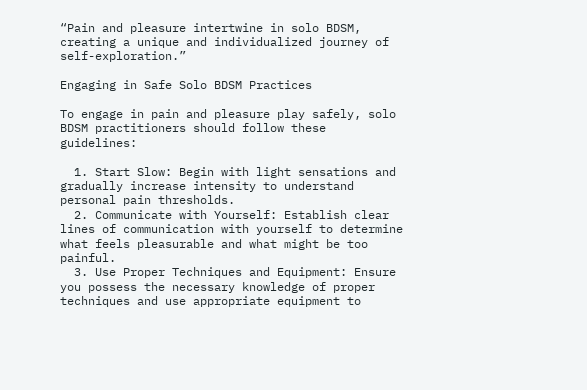“Pain and pleasure intertwine in solo BDSM, creating a unique and individualized journey of self-exploration.”

Engaging in Safe Solo BDSM Practices

To engage in pain and pleasure play safely, solo BDSM practitioners should follow these guidelines:

  1. Start Slow: Begin with light sensations and gradually increase intensity to understand personal pain thresholds.
  2. Communicate with Yourself: Establish clear lines of communication with yourself to determine what feels pleasurable and what might be too painful.
  3. Use Proper Techniques and Equipment: Ensure you possess the necessary knowledge of proper techniques and use appropriate equipment to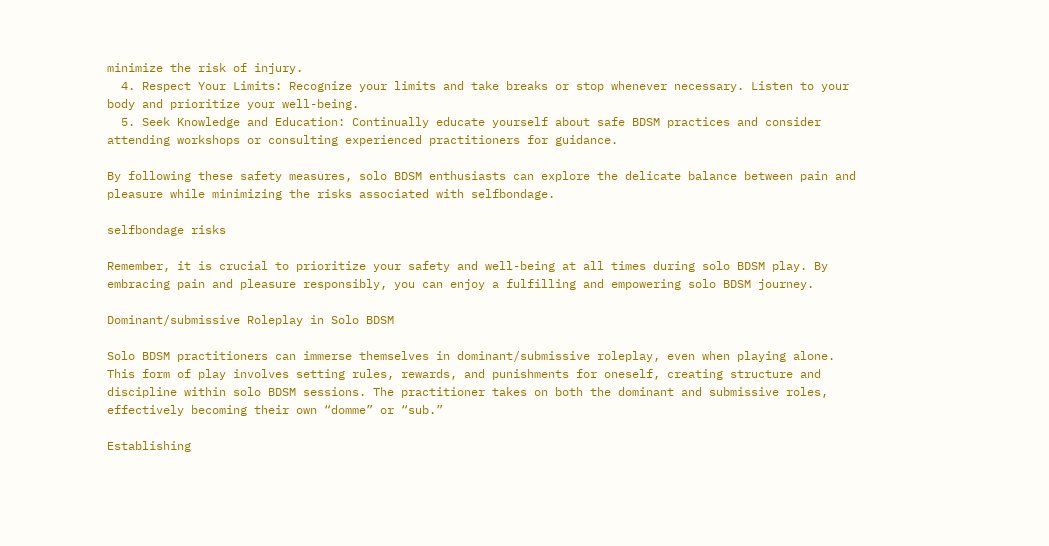minimize the risk of injury.
  4. Respect Your Limits: Recognize your limits and take breaks or stop whenever necessary. Listen to your body and prioritize your well-being.
  5. Seek Knowledge and Education: Continually educate yourself about safe BDSM practices and consider attending workshops or consulting experienced practitioners for guidance.

By following these safety measures, solo BDSM enthusiasts can explore the delicate balance between pain and pleasure while minimizing the risks associated with selfbondage.

selfbondage risks

Remember, it is crucial to prioritize your safety and well-being at all times during solo BDSM play. By embracing pain and pleasure responsibly, you can enjoy a fulfilling and empowering solo BDSM journey.

Dominant/submissive Roleplay in Solo BDSM

Solo BDSM practitioners can immerse themselves in dominant/submissive roleplay, even when playing alone. This form of play involves setting rules, rewards, and punishments for oneself, creating structure and discipline within solo BDSM sessions. The practitioner takes on both the dominant and submissive roles, effectively becoming their own “domme” or “sub.”

Establishing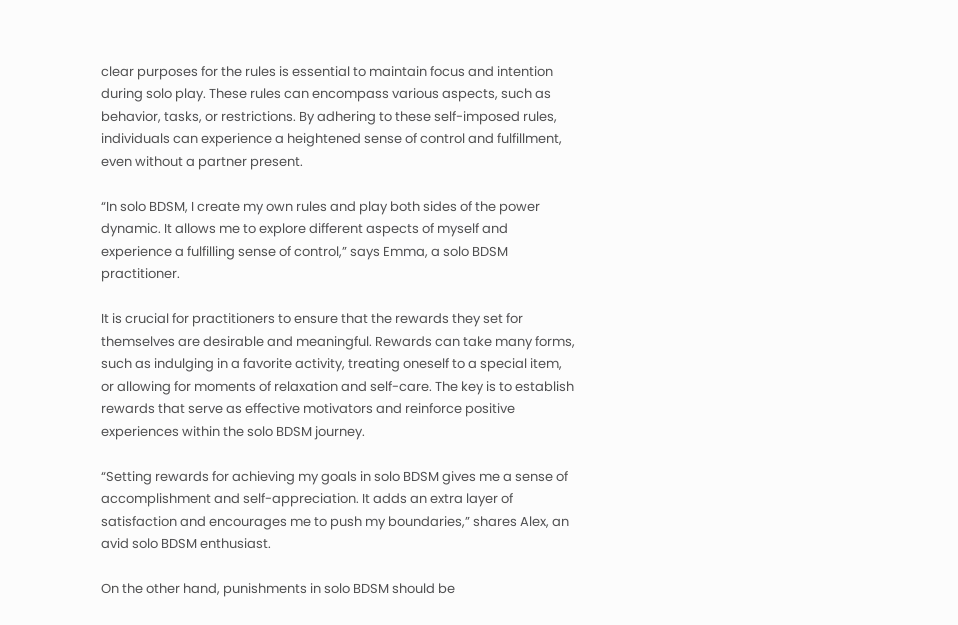clear purposes for the rules is essential to maintain focus and intention during solo play. These rules can encompass various aspects, such as behavior, tasks, or restrictions. By adhering to these self-imposed rules, individuals can experience a heightened sense of control and fulfillment, even without a partner present.

“In solo BDSM, I create my own rules and play both sides of the power dynamic. It allows me to explore different aspects of myself and experience a fulfilling sense of control,” says Emma, a solo BDSM practitioner.

It is crucial for practitioners to ensure that the rewards they set for themselves are desirable and meaningful. Rewards can take many forms, such as indulging in a favorite activity, treating oneself to a special item, or allowing for moments of relaxation and self-care. The key is to establish rewards that serve as effective motivators and reinforce positive experiences within the solo BDSM journey.

“Setting rewards for achieving my goals in solo BDSM gives me a sense of accomplishment and self-appreciation. It adds an extra layer of satisfaction and encourages me to push my boundaries,” shares Alex, an avid solo BDSM enthusiast.

On the other hand, punishments in solo BDSM should be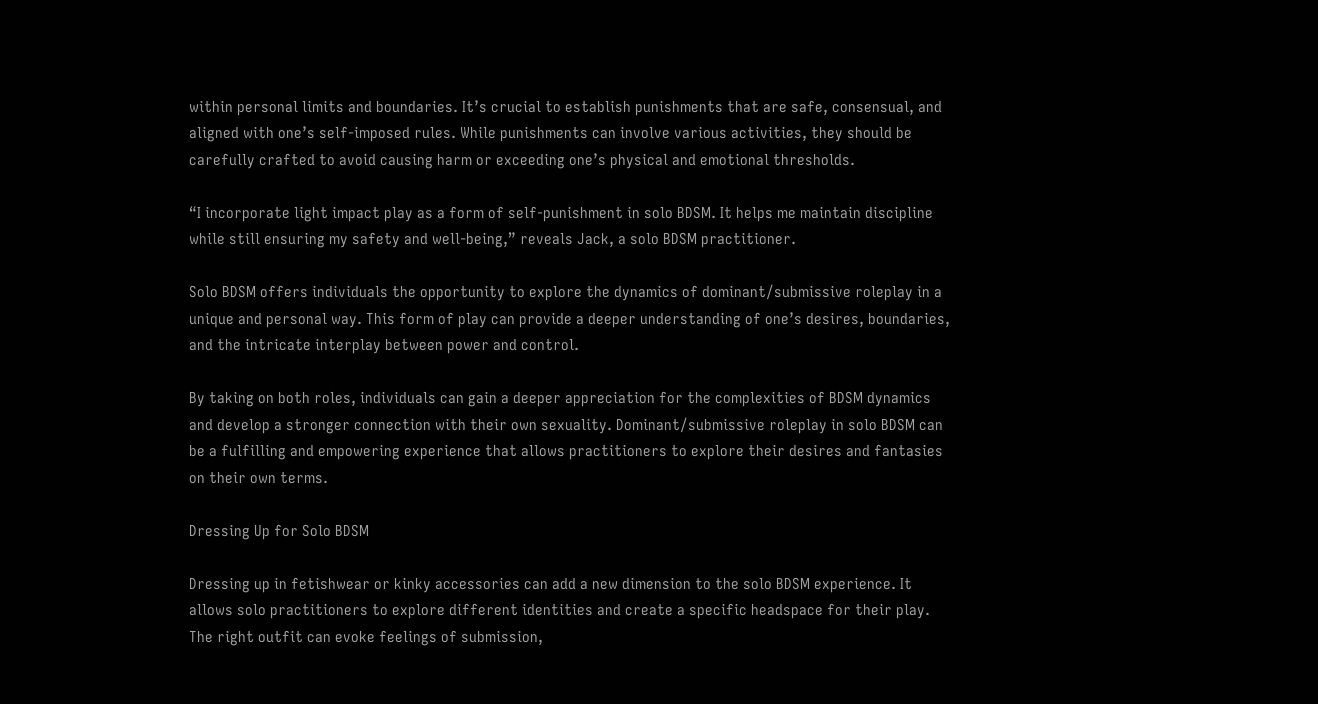within personal limits and boundaries. It’s crucial to establish punishments that are safe, consensual, and aligned with one’s self-imposed rules. While punishments can involve various activities, they should be carefully crafted to avoid causing harm or exceeding one’s physical and emotional thresholds.

“I incorporate light impact play as a form of self-punishment in solo BDSM. It helps me maintain discipline while still ensuring my safety and well-being,” reveals Jack, a solo BDSM practitioner.

Solo BDSM offers individuals the opportunity to explore the dynamics of dominant/submissive roleplay in a unique and personal way. This form of play can provide a deeper understanding of one’s desires, boundaries, and the intricate interplay between power and control.

By taking on both roles, individuals can gain a deeper appreciation for the complexities of BDSM dynamics and develop a stronger connection with their own sexuality. Dominant/submissive roleplay in solo BDSM can be a fulfilling and empowering experience that allows practitioners to explore their desires and fantasies on their own terms.

Dressing Up for Solo BDSM

Dressing up in fetishwear or kinky accessories can add a new dimension to the solo BDSM experience. It allows solo practitioners to explore different identities and create a specific headspace for their play. The right outfit can evoke feelings of submission,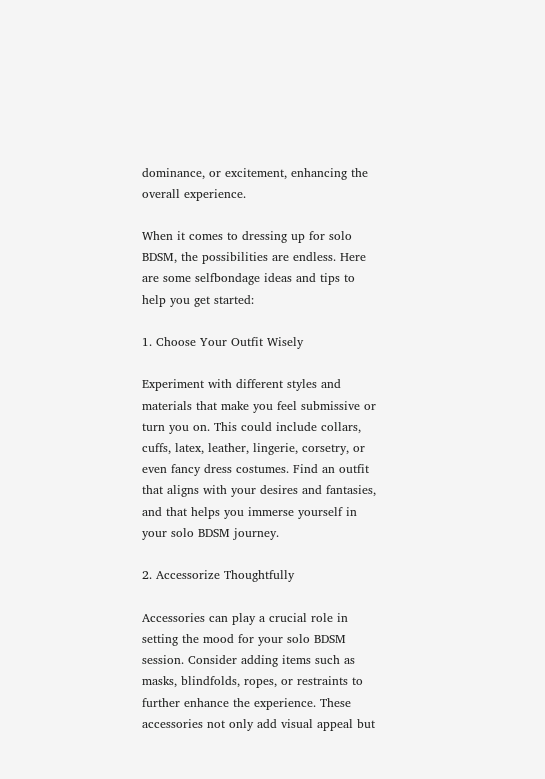dominance, or excitement, enhancing the overall experience.

When it comes to dressing up for solo BDSM, the possibilities are endless. Here are some selfbondage ideas and tips to help you get started:

1. Choose Your Outfit Wisely

Experiment with different styles and materials that make you feel submissive or turn you on. This could include collars, cuffs, latex, leather, lingerie, corsetry, or even fancy dress costumes. Find an outfit that aligns with your desires and fantasies, and that helps you immerse yourself in your solo BDSM journey.

2. Accessorize Thoughtfully

Accessories can play a crucial role in setting the mood for your solo BDSM session. Consider adding items such as masks, blindfolds, ropes, or restraints to further enhance the experience. These accessories not only add visual appeal but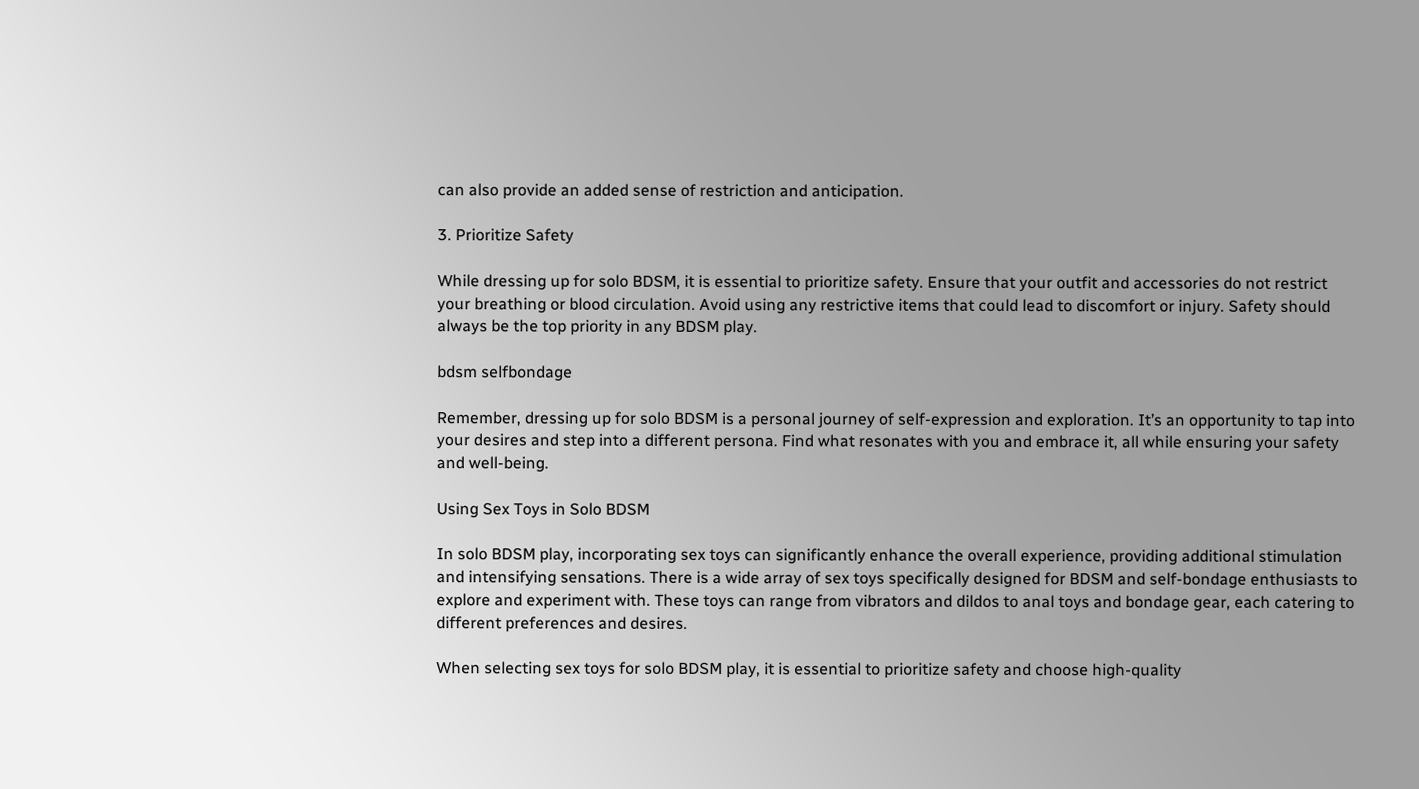can also provide an added sense of restriction and anticipation.

3. Prioritize Safety

While dressing up for solo BDSM, it is essential to prioritize safety. Ensure that your outfit and accessories do not restrict your breathing or blood circulation. Avoid using any restrictive items that could lead to discomfort or injury. Safety should always be the top priority in any BDSM play.

bdsm selfbondage

Remember, dressing up for solo BDSM is a personal journey of self-expression and exploration. It’s an opportunity to tap into your desires and step into a different persona. Find what resonates with you and embrace it, all while ensuring your safety and well-being.

Using Sex Toys in Solo BDSM

In solo BDSM play, incorporating sex toys can significantly enhance the overall experience, providing additional stimulation and intensifying sensations. There is a wide array of sex toys specifically designed for BDSM and self-bondage enthusiasts to explore and experiment with. These toys can range from vibrators and dildos to anal toys and bondage gear, each catering to different preferences and desires.

When selecting sex toys for solo BDSM play, it is essential to prioritize safety and choose high-quality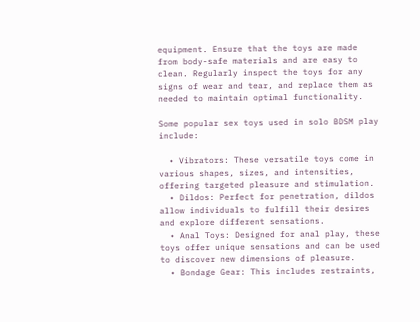equipment. Ensure that the toys are made from body-safe materials and are easy to clean. Regularly inspect the toys for any signs of wear and tear, and replace them as needed to maintain optimal functionality.

Some popular sex toys used in solo BDSM play include:

  • Vibrators: These versatile toys come in various shapes, sizes, and intensities, offering targeted pleasure and stimulation.
  • Dildos: Perfect for penetration, dildos allow individuals to fulfill their desires and explore different sensations.
  • Anal Toys: Designed for anal play, these toys offer unique sensations and can be used to discover new dimensions of pleasure.
  • Bondage Gear: This includes restraints,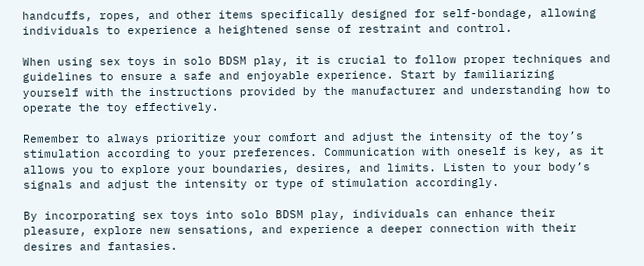handcuffs, ropes, and other items specifically designed for self-bondage, allowing individuals to experience a heightened sense of restraint and control.

When using sex toys in solo BDSM play, it is crucial to follow proper techniques and guidelines to ensure a safe and enjoyable experience. Start by familiarizing yourself with the instructions provided by the manufacturer and understanding how to operate the toy effectively.

Remember to always prioritize your comfort and adjust the intensity of the toy’s stimulation according to your preferences. Communication with oneself is key, as it allows you to explore your boundaries, desires, and limits. Listen to your body’s signals and adjust the intensity or type of stimulation accordingly.

By incorporating sex toys into solo BDSM play, individuals can enhance their pleasure, explore new sensations, and experience a deeper connection with their desires and fantasies.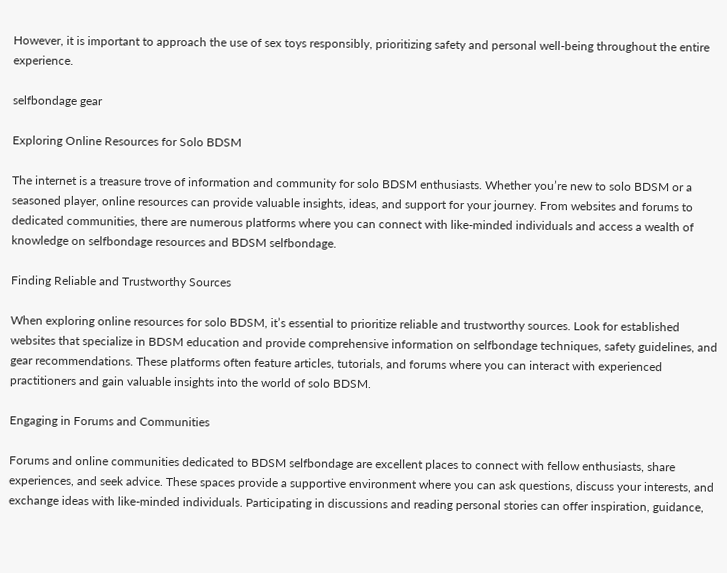However, it is important to approach the use of sex toys responsibly, prioritizing safety and personal well-being throughout the entire experience.

selfbondage gear

Exploring Online Resources for Solo BDSM

The internet is a treasure trove of information and community for solo BDSM enthusiasts. Whether you’re new to solo BDSM or a seasoned player, online resources can provide valuable insights, ideas, and support for your journey. From websites and forums to dedicated communities, there are numerous platforms where you can connect with like-minded individuals and access a wealth of knowledge on selfbondage resources and BDSM selfbondage.

Finding Reliable and Trustworthy Sources

When exploring online resources for solo BDSM, it’s essential to prioritize reliable and trustworthy sources. Look for established websites that specialize in BDSM education and provide comprehensive information on selfbondage techniques, safety guidelines, and gear recommendations. These platforms often feature articles, tutorials, and forums where you can interact with experienced practitioners and gain valuable insights into the world of solo BDSM.

Engaging in Forums and Communities

Forums and online communities dedicated to BDSM selfbondage are excellent places to connect with fellow enthusiasts, share experiences, and seek advice. These spaces provide a supportive environment where you can ask questions, discuss your interests, and exchange ideas with like-minded individuals. Participating in discussions and reading personal stories can offer inspiration, guidance,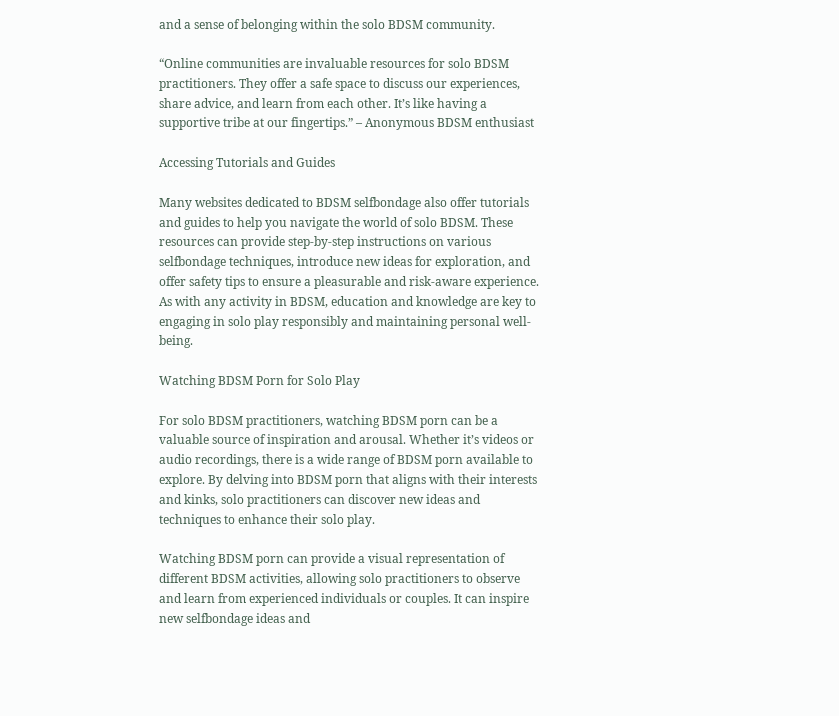and a sense of belonging within the solo BDSM community.

“Online communities are invaluable resources for solo BDSM practitioners. They offer a safe space to discuss our experiences, share advice, and learn from each other. It’s like having a supportive tribe at our fingertips.” – Anonymous BDSM enthusiast

Accessing Tutorials and Guides

Many websites dedicated to BDSM selfbondage also offer tutorials and guides to help you navigate the world of solo BDSM. These resources can provide step-by-step instructions on various selfbondage techniques, introduce new ideas for exploration, and offer safety tips to ensure a pleasurable and risk-aware experience. As with any activity in BDSM, education and knowledge are key to engaging in solo play responsibly and maintaining personal well-being.

Watching BDSM Porn for Solo Play

For solo BDSM practitioners, watching BDSM porn can be a valuable source of inspiration and arousal. Whether it’s videos or audio recordings, there is a wide range of BDSM porn available to explore. By delving into BDSM porn that aligns with their interests and kinks, solo practitioners can discover new ideas and techniques to enhance their solo play.

Watching BDSM porn can provide a visual representation of different BDSM activities, allowing solo practitioners to observe and learn from experienced individuals or couples. It can inspire new selfbondage ideas and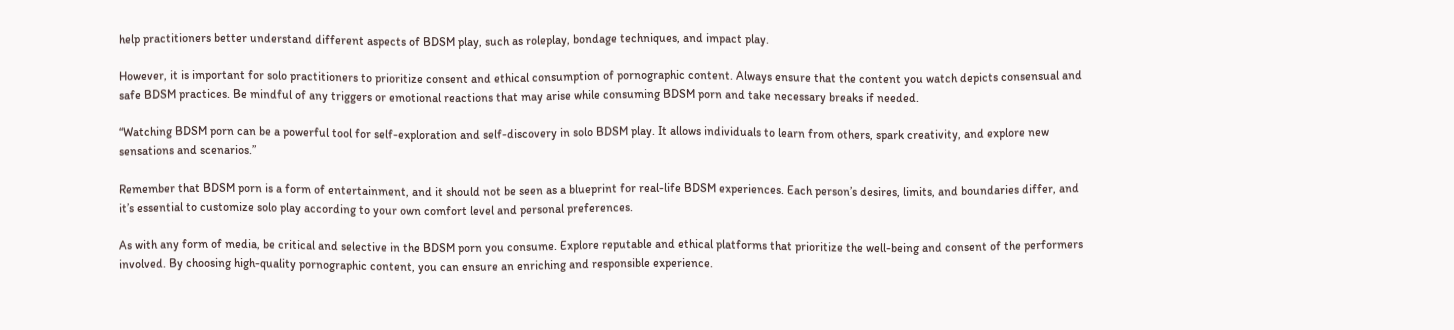help practitioners better understand different aspects of BDSM play, such as roleplay, bondage techniques, and impact play.

However, it is important for solo practitioners to prioritize consent and ethical consumption of pornographic content. Always ensure that the content you watch depicts consensual and safe BDSM practices. Be mindful of any triggers or emotional reactions that may arise while consuming BDSM porn and take necessary breaks if needed.

“Watching BDSM porn can be a powerful tool for self-exploration and self-discovery in solo BDSM play. It allows individuals to learn from others, spark creativity, and explore new sensations and scenarios.”

Remember that BDSM porn is a form of entertainment, and it should not be seen as a blueprint for real-life BDSM experiences. Each person’s desires, limits, and boundaries differ, and it’s essential to customize solo play according to your own comfort level and personal preferences.

As with any form of media, be critical and selective in the BDSM porn you consume. Explore reputable and ethical platforms that prioritize the well-being and consent of the performers involved. By choosing high-quality pornographic content, you can ensure an enriching and responsible experience.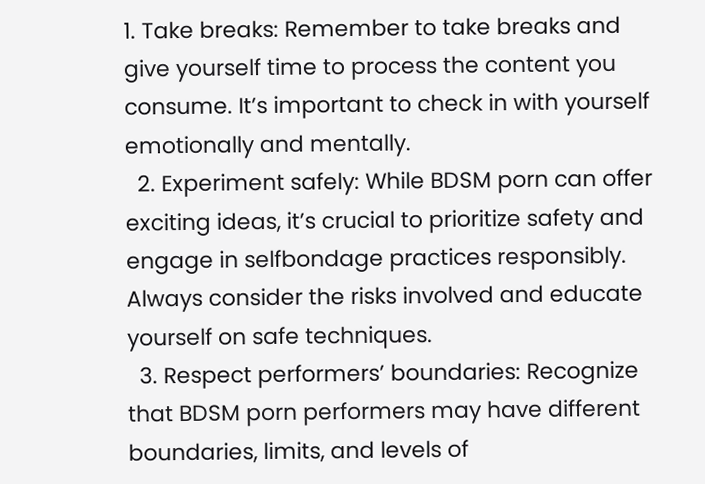1. Take breaks: Remember to take breaks and give yourself time to process the content you consume. It’s important to check in with yourself emotionally and mentally.
  2. Experiment safely: While BDSM porn can offer exciting ideas, it’s crucial to prioritize safety and engage in selfbondage practices responsibly. Always consider the risks involved and educate yourself on safe techniques.
  3. Respect performers’ boundaries: Recognize that BDSM porn performers may have different boundaries, limits, and levels of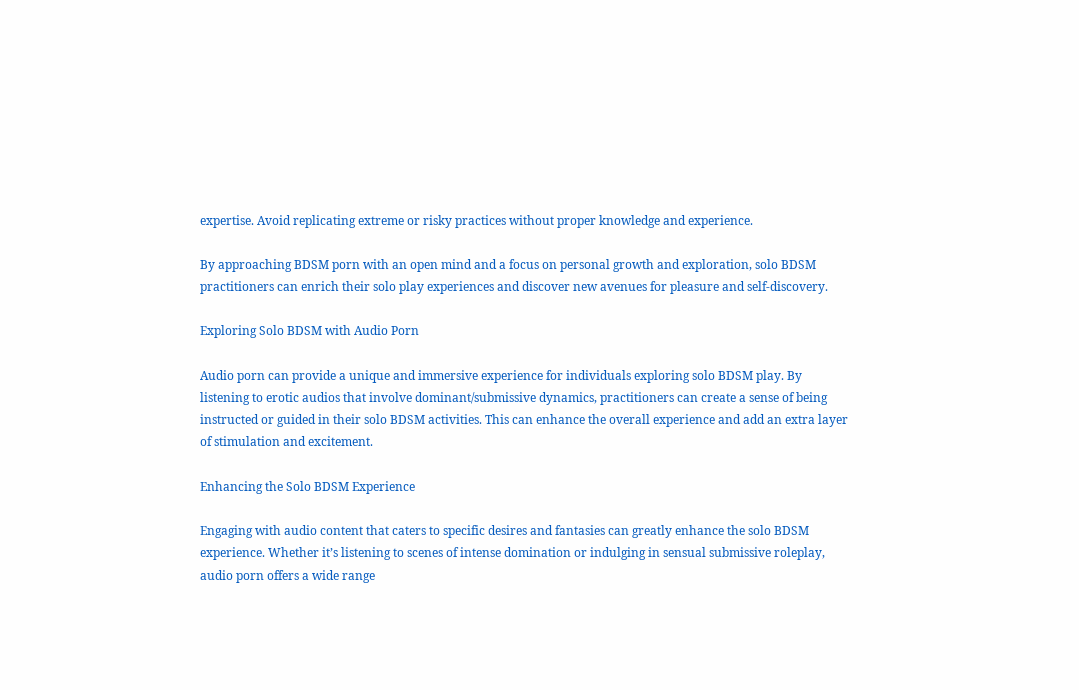expertise. Avoid replicating extreme or risky practices without proper knowledge and experience.

By approaching BDSM porn with an open mind and a focus on personal growth and exploration, solo BDSM practitioners can enrich their solo play experiences and discover new avenues for pleasure and self-discovery.

Exploring Solo BDSM with Audio Porn

Audio porn can provide a unique and immersive experience for individuals exploring solo BDSM play. By listening to erotic audios that involve dominant/submissive dynamics, practitioners can create a sense of being instructed or guided in their solo BDSM activities. This can enhance the overall experience and add an extra layer of stimulation and excitement.

Enhancing the Solo BDSM Experience

Engaging with audio content that caters to specific desires and fantasies can greatly enhance the solo BDSM experience. Whether it’s listening to scenes of intense domination or indulging in sensual submissive roleplay, audio porn offers a wide range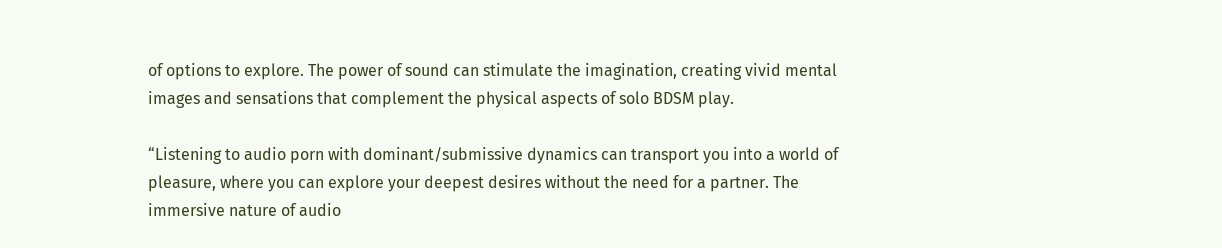of options to explore. The power of sound can stimulate the imagination, creating vivid mental images and sensations that complement the physical aspects of solo BDSM play.

“Listening to audio porn with dominant/submissive dynamics can transport you into a world of pleasure, where you can explore your deepest desires without the need for a partner. The immersive nature of audio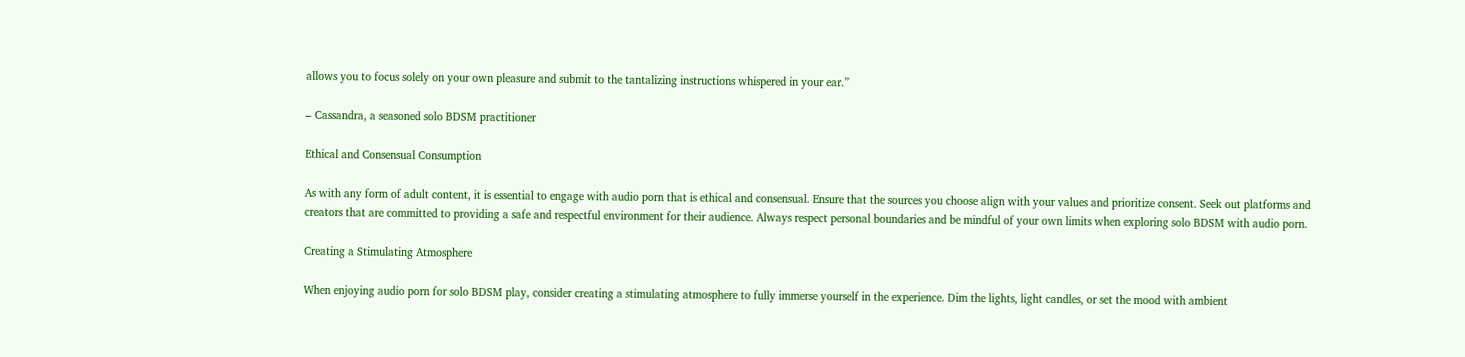allows you to focus solely on your own pleasure and submit to the tantalizing instructions whispered in your ear.”

– Cassandra, a seasoned solo BDSM practitioner

Ethical and Consensual Consumption

As with any form of adult content, it is essential to engage with audio porn that is ethical and consensual. Ensure that the sources you choose align with your values and prioritize consent. Seek out platforms and creators that are committed to providing a safe and respectful environment for their audience. Always respect personal boundaries and be mindful of your own limits when exploring solo BDSM with audio porn.

Creating a Stimulating Atmosphere

When enjoying audio porn for solo BDSM play, consider creating a stimulating atmosphere to fully immerse yourself in the experience. Dim the lights, light candles, or set the mood with ambient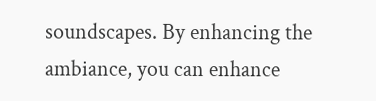soundscapes. By enhancing the ambiance, you can enhance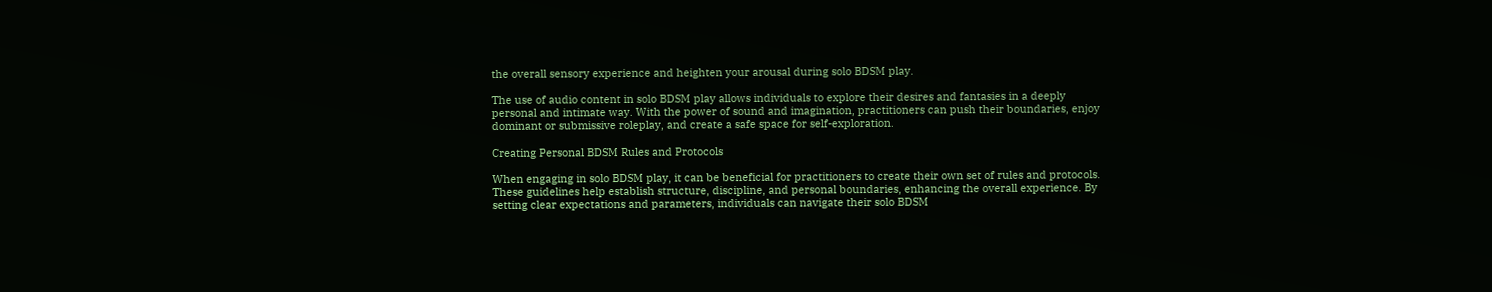the overall sensory experience and heighten your arousal during solo BDSM play.

The use of audio content in solo BDSM play allows individuals to explore their desires and fantasies in a deeply personal and intimate way. With the power of sound and imagination, practitioners can push their boundaries, enjoy dominant or submissive roleplay, and create a safe space for self-exploration.

Creating Personal BDSM Rules and Protocols

When engaging in solo BDSM play, it can be beneficial for practitioners to create their own set of rules and protocols. These guidelines help establish structure, discipline, and personal boundaries, enhancing the overall experience. By setting clear expectations and parameters, individuals can navigate their solo BDSM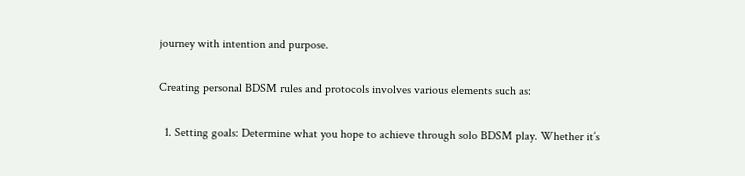journey with intention and purpose.

Creating personal BDSM rules and protocols involves various elements such as:

  1. Setting goals: Determine what you hope to achieve through solo BDSM play. Whether it’s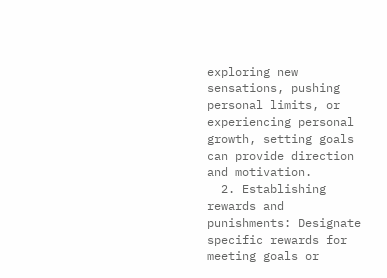exploring new sensations, pushing personal limits, or experiencing personal growth, setting goals can provide direction and motivation.
  2. Establishing rewards and punishments: Designate specific rewards for meeting goals or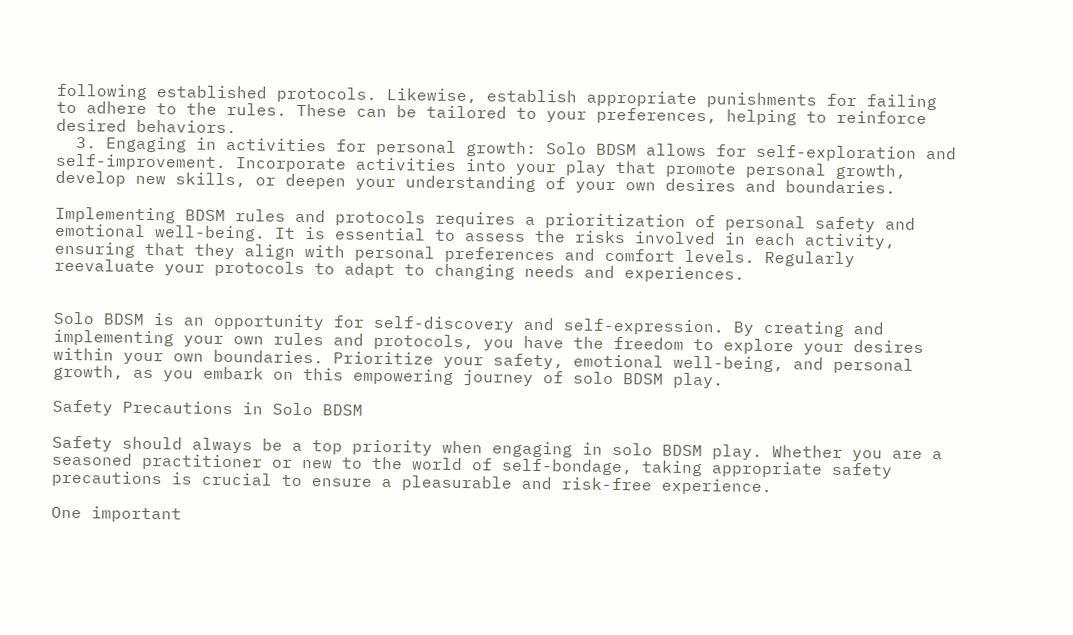following established protocols. Likewise, establish appropriate punishments for failing to adhere to the rules. These can be tailored to your preferences, helping to reinforce desired behaviors.
  3. Engaging in activities for personal growth: Solo BDSM allows for self-exploration and self-improvement. Incorporate activities into your play that promote personal growth, develop new skills, or deepen your understanding of your own desires and boundaries.

Implementing BDSM rules and protocols requires a prioritization of personal safety and emotional well-being. It is essential to assess the risks involved in each activity, ensuring that they align with personal preferences and comfort levels. Regularly reevaluate your protocols to adapt to changing needs and experiences.


Solo BDSM is an opportunity for self-discovery and self-expression. By creating and implementing your own rules and protocols, you have the freedom to explore your desires within your own boundaries. Prioritize your safety, emotional well-being, and personal growth, as you embark on this empowering journey of solo BDSM play.

Safety Precautions in Solo BDSM

Safety should always be a top priority when engaging in solo BDSM play. Whether you are a seasoned practitioner or new to the world of self-bondage, taking appropriate safety precautions is crucial to ensure a pleasurable and risk-free experience.

One important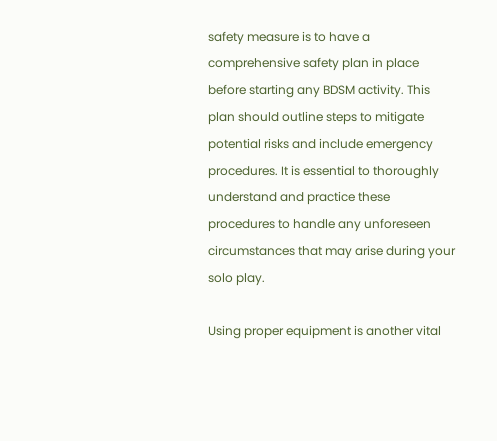safety measure is to have a comprehensive safety plan in place before starting any BDSM activity. This plan should outline steps to mitigate potential risks and include emergency procedures. It is essential to thoroughly understand and practice these procedures to handle any unforeseen circumstances that may arise during your solo play.

Using proper equipment is another vital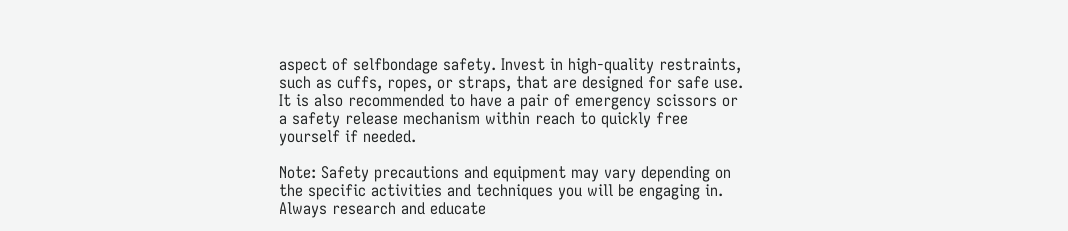aspect of selfbondage safety. Invest in high-quality restraints, such as cuffs, ropes, or straps, that are designed for safe use. It is also recommended to have a pair of emergency scissors or a safety release mechanism within reach to quickly free yourself if needed.

Note: Safety precautions and equipment may vary depending on the specific activities and techniques you will be engaging in. Always research and educate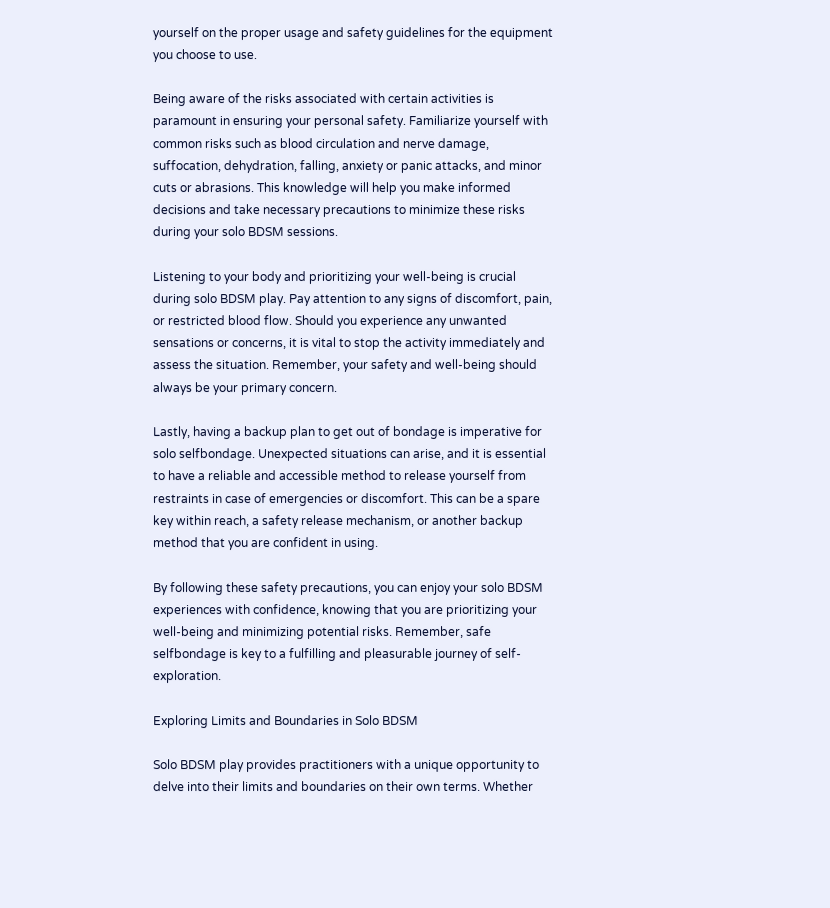yourself on the proper usage and safety guidelines for the equipment you choose to use.

Being aware of the risks associated with certain activities is paramount in ensuring your personal safety. Familiarize yourself with common risks such as blood circulation and nerve damage, suffocation, dehydration, falling, anxiety or panic attacks, and minor cuts or abrasions. This knowledge will help you make informed decisions and take necessary precautions to minimize these risks during your solo BDSM sessions.

Listening to your body and prioritizing your well-being is crucial during solo BDSM play. Pay attention to any signs of discomfort, pain, or restricted blood flow. Should you experience any unwanted sensations or concerns, it is vital to stop the activity immediately and assess the situation. Remember, your safety and well-being should always be your primary concern.

Lastly, having a backup plan to get out of bondage is imperative for solo selfbondage. Unexpected situations can arise, and it is essential to have a reliable and accessible method to release yourself from restraints in case of emergencies or discomfort. This can be a spare key within reach, a safety release mechanism, or another backup method that you are confident in using.

By following these safety precautions, you can enjoy your solo BDSM experiences with confidence, knowing that you are prioritizing your well-being and minimizing potential risks. Remember, safe selfbondage is key to a fulfilling and pleasurable journey of self-exploration.

Exploring Limits and Boundaries in Solo BDSM

Solo BDSM play provides practitioners with a unique opportunity to delve into their limits and boundaries on their own terms. Whether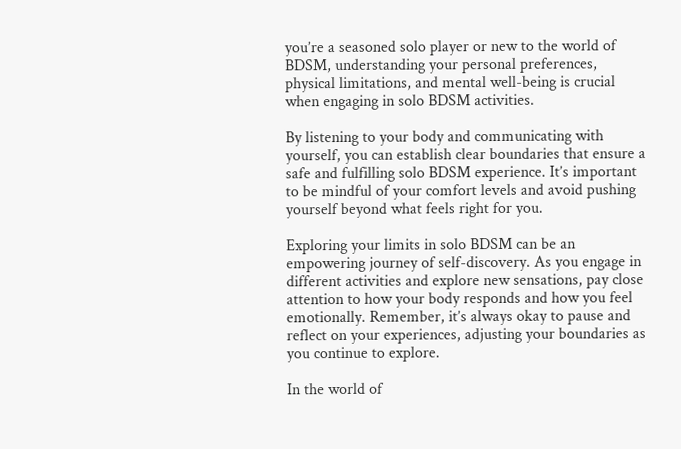you’re a seasoned solo player or new to the world of BDSM, understanding your personal preferences, physical limitations, and mental well-being is crucial when engaging in solo BDSM activities.

By listening to your body and communicating with yourself, you can establish clear boundaries that ensure a safe and fulfilling solo BDSM experience. It’s important to be mindful of your comfort levels and avoid pushing yourself beyond what feels right for you.

Exploring your limits in solo BDSM can be an empowering journey of self-discovery. As you engage in different activities and explore new sensations, pay close attention to how your body responds and how you feel emotionally. Remember, it’s always okay to pause and reflect on your experiences, adjusting your boundaries as you continue to explore.

In the world of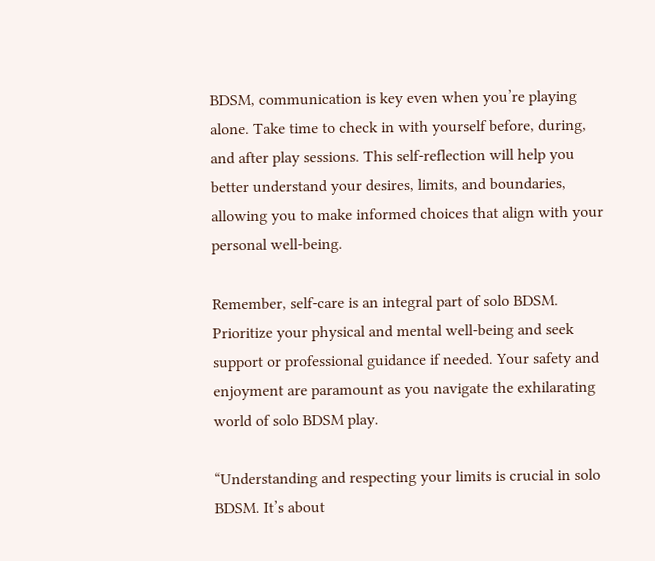BDSM, communication is key even when you’re playing alone. Take time to check in with yourself before, during, and after play sessions. This self-reflection will help you better understand your desires, limits, and boundaries, allowing you to make informed choices that align with your personal well-being.

Remember, self-care is an integral part of solo BDSM. Prioritize your physical and mental well-being and seek support or professional guidance if needed. Your safety and enjoyment are paramount as you navigate the exhilarating world of solo BDSM play.

“Understanding and respecting your limits is crucial in solo BDSM. It’s about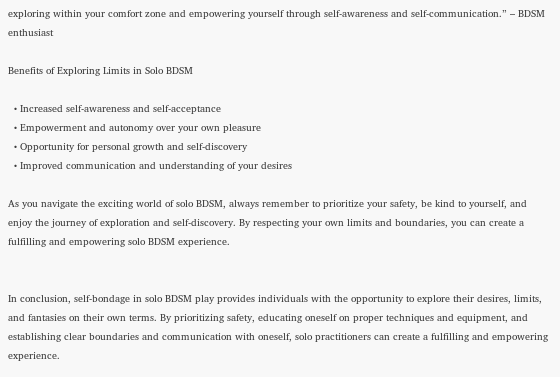exploring within your comfort zone and empowering yourself through self-awareness and self-communication.” – BDSM enthusiast

Benefits of Exploring Limits in Solo BDSM

  • Increased self-awareness and self-acceptance
  • Empowerment and autonomy over your own pleasure
  • Opportunity for personal growth and self-discovery
  • Improved communication and understanding of your desires

As you navigate the exciting world of solo BDSM, always remember to prioritize your safety, be kind to yourself, and enjoy the journey of exploration and self-discovery. By respecting your own limits and boundaries, you can create a fulfilling and empowering solo BDSM experience.


In conclusion, self-bondage in solo BDSM play provides individuals with the opportunity to explore their desires, limits, and fantasies on their own terms. By prioritizing safety, educating oneself on proper techniques and equipment, and establishing clear boundaries and communication with oneself, solo practitioners can create a fulfilling and empowering experience.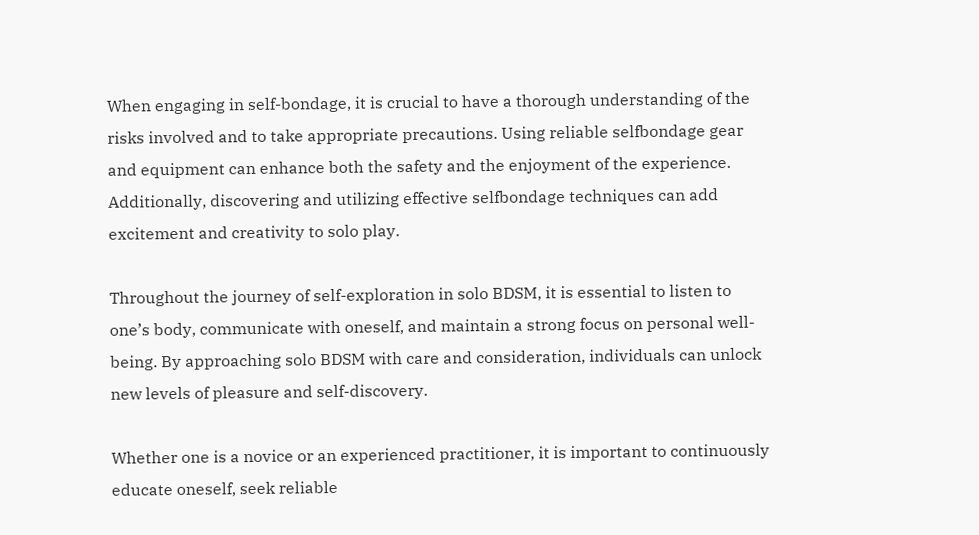When engaging in self-bondage, it is crucial to have a thorough understanding of the risks involved and to take appropriate precautions. Using reliable selfbondage gear and equipment can enhance both the safety and the enjoyment of the experience. Additionally, discovering and utilizing effective selfbondage techniques can add excitement and creativity to solo play.

Throughout the journey of self-exploration in solo BDSM, it is essential to listen to one’s body, communicate with oneself, and maintain a strong focus on personal well-being. By approaching solo BDSM with care and consideration, individuals can unlock new levels of pleasure and self-discovery.

Whether one is a novice or an experienced practitioner, it is important to continuously educate oneself, seek reliable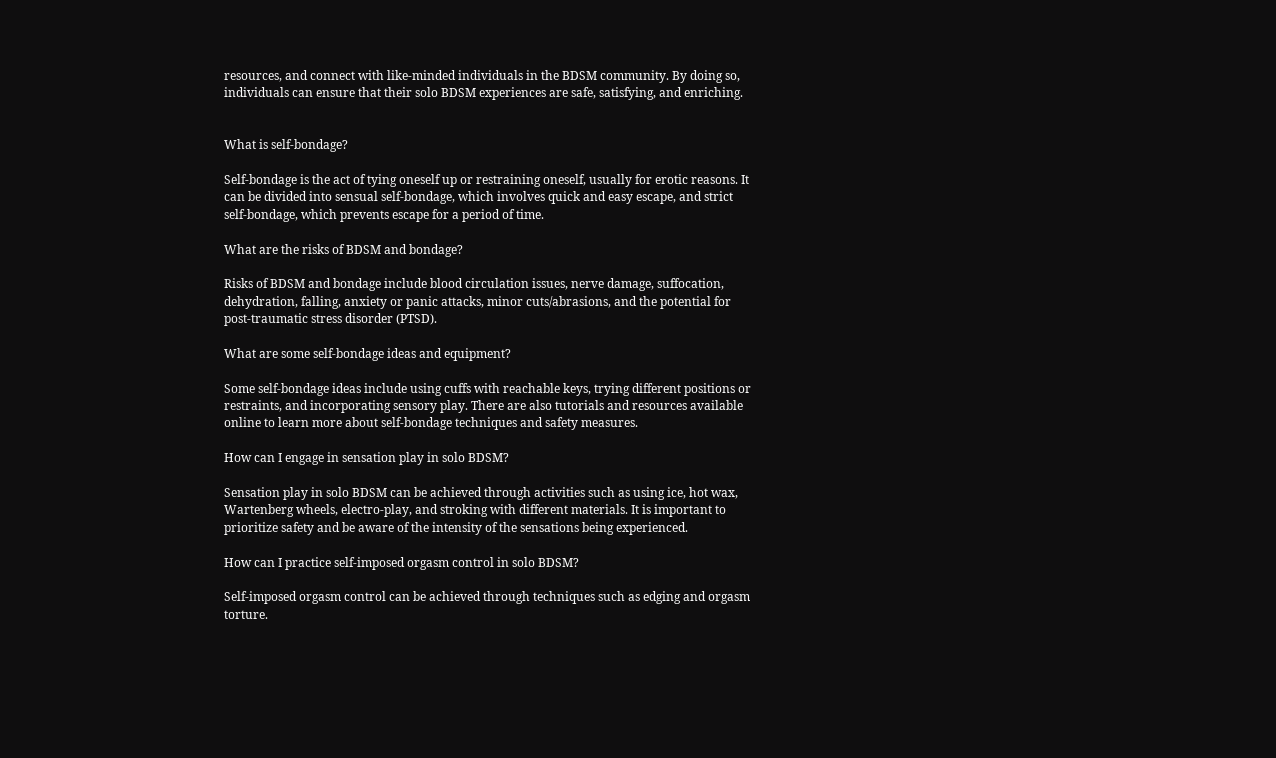resources, and connect with like-minded individuals in the BDSM community. By doing so, individuals can ensure that their solo BDSM experiences are safe, satisfying, and enriching.


What is self-bondage?

Self-bondage is the act of tying oneself up or restraining oneself, usually for erotic reasons. It can be divided into sensual self-bondage, which involves quick and easy escape, and strict self-bondage, which prevents escape for a period of time.

What are the risks of BDSM and bondage?

Risks of BDSM and bondage include blood circulation issues, nerve damage, suffocation, dehydration, falling, anxiety or panic attacks, minor cuts/abrasions, and the potential for post-traumatic stress disorder (PTSD).

What are some self-bondage ideas and equipment?

Some self-bondage ideas include using cuffs with reachable keys, trying different positions or restraints, and incorporating sensory play. There are also tutorials and resources available online to learn more about self-bondage techniques and safety measures.

How can I engage in sensation play in solo BDSM?

Sensation play in solo BDSM can be achieved through activities such as using ice, hot wax, Wartenberg wheels, electro-play, and stroking with different materials. It is important to prioritize safety and be aware of the intensity of the sensations being experienced.

How can I practice self-imposed orgasm control in solo BDSM?

Self-imposed orgasm control can be achieved through techniques such as edging and orgasm torture.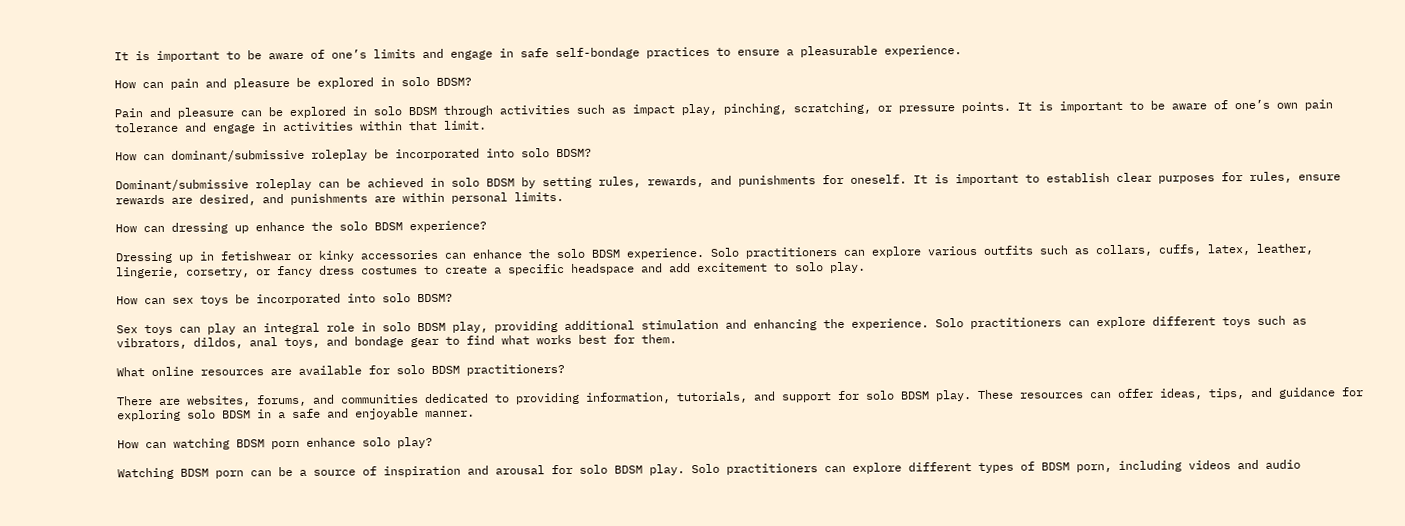It is important to be aware of one’s limits and engage in safe self-bondage practices to ensure a pleasurable experience.

How can pain and pleasure be explored in solo BDSM?

Pain and pleasure can be explored in solo BDSM through activities such as impact play, pinching, scratching, or pressure points. It is important to be aware of one’s own pain tolerance and engage in activities within that limit.

How can dominant/submissive roleplay be incorporated into solo BDSM?

Dominant/submissive roleplay can be achieved in solo BDSM by setting rules, rewards, and punishments for oneself. It is important to establish clear purposes for rules, ensure rewards are desired, and punishments are within personal limits.

How can dressing up enhance the solo BDSM experience?

Dressing up in fetishwear or kinky accessories can enhance the solo BDSM experience. Solo practitioners can explore various outfits such as collars, cuffs, latex, leather, lingerie, corsetry, or fancy dress costumes to create a specific headspace and add excitement to solo play.

How can sex toys be incorporated into solo BDSM?

Sex toys can play an integral role in solo BDSM play, providing additional stimulation and enhancing the experience. Solo practitioners can explore different toys such as vibrators, dildos, anal toys, and bondage gear to find what works best for them.

What online resources are available for solo BDSM practitioners?

There are websites, forums, and communities dedicated to providing information, tutorials, and support for solo BDSM play. These resources can offer ideas, tips, and guidance for exploring solo BDSM in a safe and enjoyable manner.

How can watching BDSM porn enhance solo play?

Watching BDSM porn can be a source of inspiration and arousal for solo BDSM play. Solo practitioners can explore different types of BDSM porn, including videos and audio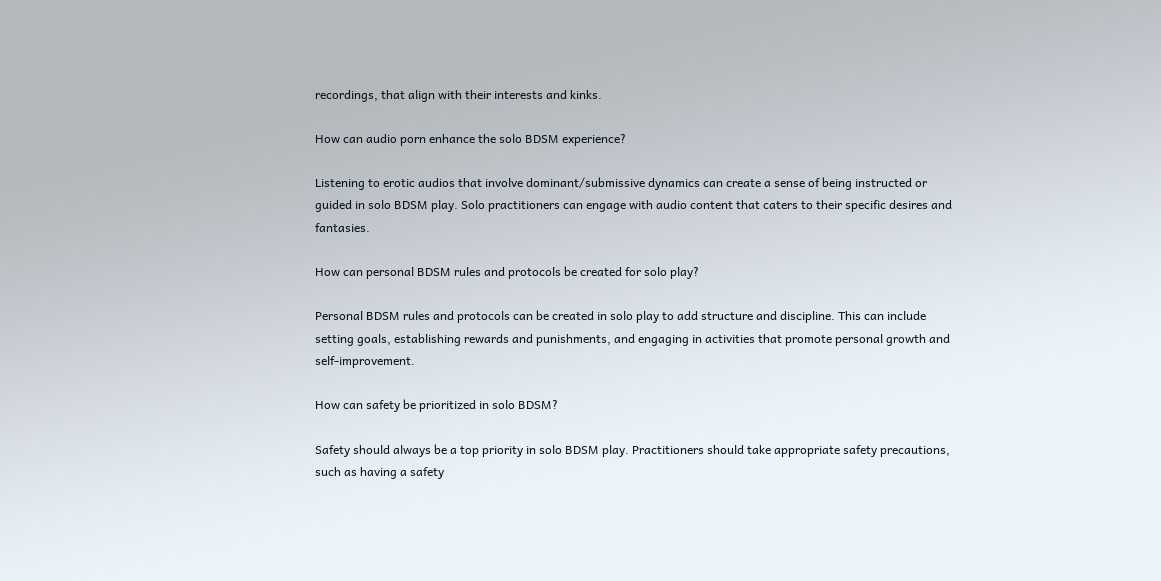recordings, that align with their interests and kinks.

How can audio porn enhance the solo BDSM experience?

Listening to erotic audios that involve dominant/submissive dynamics can create a sense of being instructed or guided in solo BDSM play. Solo practitioners can engage with audio content that caters to their specific desires and fantasies.

How can personal BDSM rules and protocols be created for solo play?

Personal BDSM rules and protocols can be created in solo play to add structure and discipline. This can include setting goals, establishing rewards and punishments, and engaging in activities that promote personal growth and self-improvement.

How can safety be prioritized in solo BDSM?

Safety should always be a top priority in solo BDSM play. Practitioners should take appropriate safety precautions, such as having a safety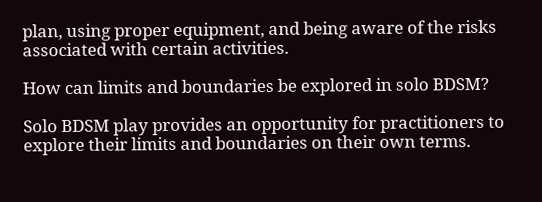plan, using proper equipment, and being aware of the risks associated with certain activities.

How can limits and boundaries be explored in solo BDSM?

Solo BDSM play provides an opportunity for practitioners to explore their limits and boundaries on their own terms.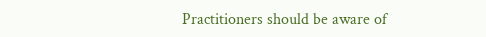Practitioners should be aware of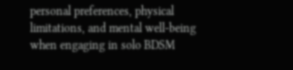personal preferences, physical limitations, and mental well-being when engaging in solo BDSM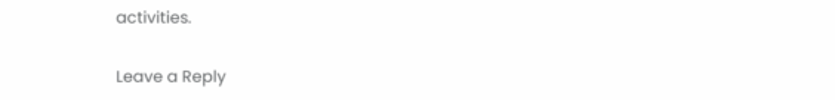activities.

Leave a Reply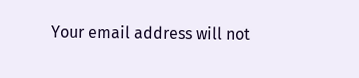Your email address will not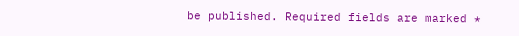be published. Required fields are marked *